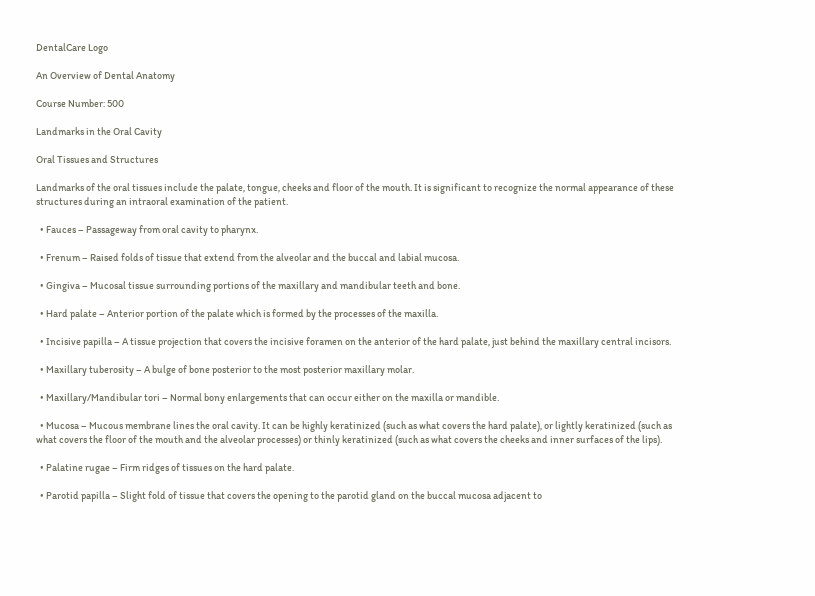DentalCare Logo

An Overview of Dental Anatomy

Course Number: 500

Landmarks in the Oral Cavity

Oral Tissues and Structures

Landmarks of the oral tissues include the palate, tongue, cheeks and floor of the mouth. It is significant to recognize the normal appearance of these structures during an intraoral examination of the patient.

  • Fauces – Passageway from oral cavity to pharynx.

  • Frenum – Raised folds of tissue that extend from the alveolar and the buccal and labial mucosa.

  • Gingiva – Mucosal tissue surrounding portions of the maxillary and mandibular teeth and bone.

  • Hard palate – Anterior portion of the palate which is formed by the processes of the maxilla.

  • Incisive papilla – A tissue projection that covers the incisive foramen on the anterior of the hard palate, just behind the maxillary central incisors.

  • Maxillary tuberosity – A bulge of bone posterior to the most posterior maxillary molar.

  • Maxillary/Mandibular tori – Normal bony enlargements that can occur either on the maxilla or mandible.

  • Mucosa – Mucous membrane lines the oral cavity. It can be highly keratinized (such as what covers the hard palate), or lightly keratinized (such as what covers the floor of the mouth and the alveolar processes) or thinly keratinized (such as what covers the cheeks and inner surfaces of the lips).

  • Palatine rugae – Firm ridges of tissues on the hard palate.

  • Parotid papilla – Slight fold of tissue that covers the opening to the parotid gland on the buccal mucosa adjacent to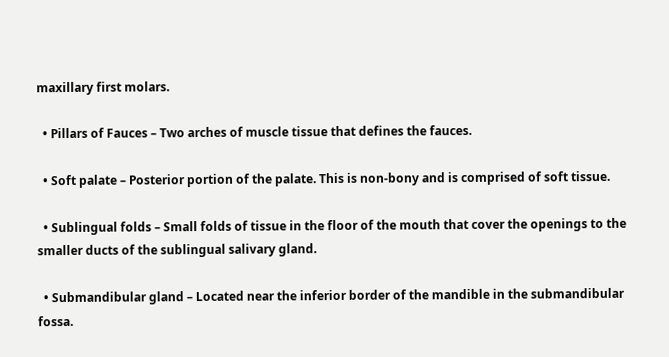maxillary first molars.

  • Pillars of Fauces – Two arches of muscle tissue that defines the fauces.

  • Soft palate – Posterior portion of the palate. This is non-bony and is comprised of soft tissue.

  • Sublingual folds – Small folds of tissue in the floor of the mouth that cover the openings to the smaller ducts of the sublingual salivary gland.

  • Submandibular gland – Located near the inferior border of the mandible in the submandibular fossa.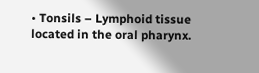• Tonsils – Lymphoid tissue located in the oral pharynx.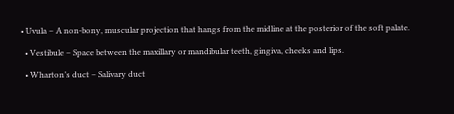• Uvula – A non-bony, muscular projection that hangs from the midline at the posterior of the soft palate.

  • Vestibule – Space between the maxillary or mandibular teeth, gingiva, cheeks and lips.

  • Wharton’s duct – Salivary duct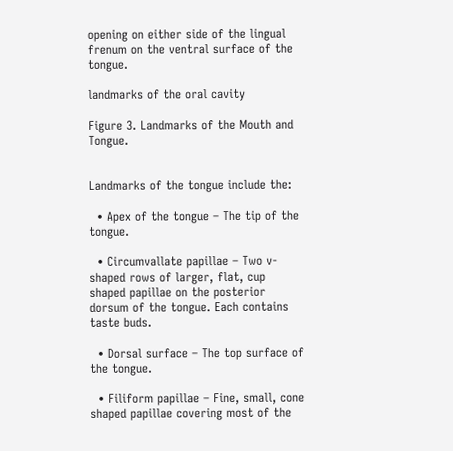opening on either side of the lingual frenum on the ventral surface of the tongue.

landmarks of the oral cavity

Figure 3. Landmarks of the Mouth and Tongue.


Landmarks of the tongue include the:

  • Apex of the tongue – The tip of the tongue.

  • Circumvallate papillae – Two v-shaped rows of larger, flat, cup shaped papillae on the posterior dorsum of the tongue. Each contains taste buds.

  • Dorsal surface – The top surface of the tongue.

  • Filiform papillae – Fine, small, cone shaped papillae covering most of the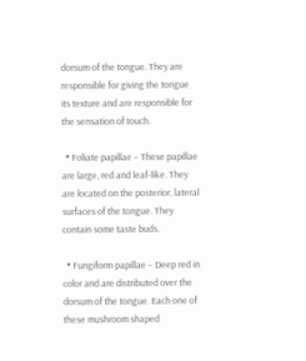dorsum of the tongue. They are responsible for giving the tongue its texture and are responsible for the sensation of touch.

  • Foliate papillae – These papillae are large, red and leaf-like. They are located on the posterior, lateral surfaces of the tongue. They contain some taste buds.

  • Fungiform papillae – Deep red in color and are distributed over the dorsum of the tongue. Each one of these mushroom shaped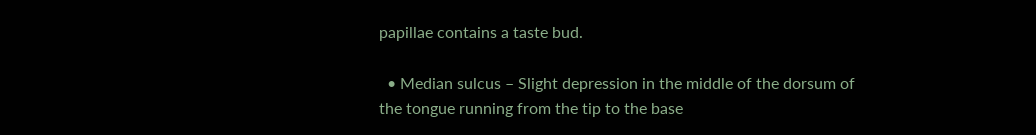papillae contains a taste bud.

  • Median sulcus – Slight depression in the middle of the dorsum of the tongue running from the tip to the base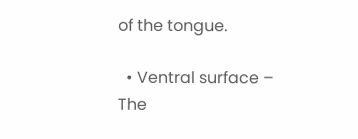of the tongue.

  • Ventral surface – The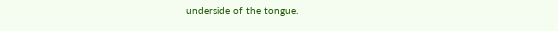underside of the tongue.